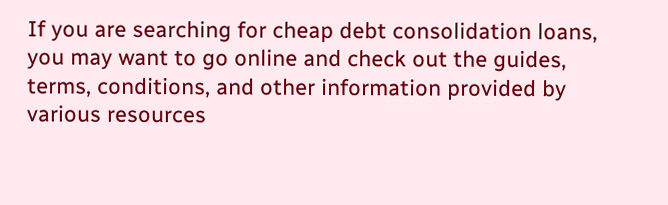If you are searching for cheap debt consolidation loans, you may want to go online and check out the guides, terms, conditions, and other information provided by various resources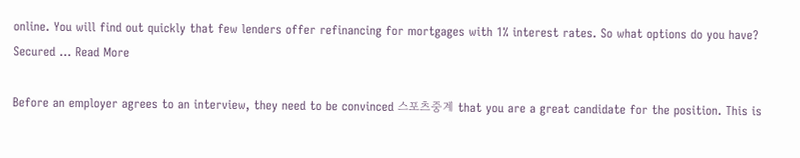online. You will find out quickly that few lenders offer refinancing for mortgages with 1% interest rates. So what options do you have? Secured … Read More

Before an employer agrees to an interview, they need to be convinced 스포츠중계 that you are a great candidate for the position. This is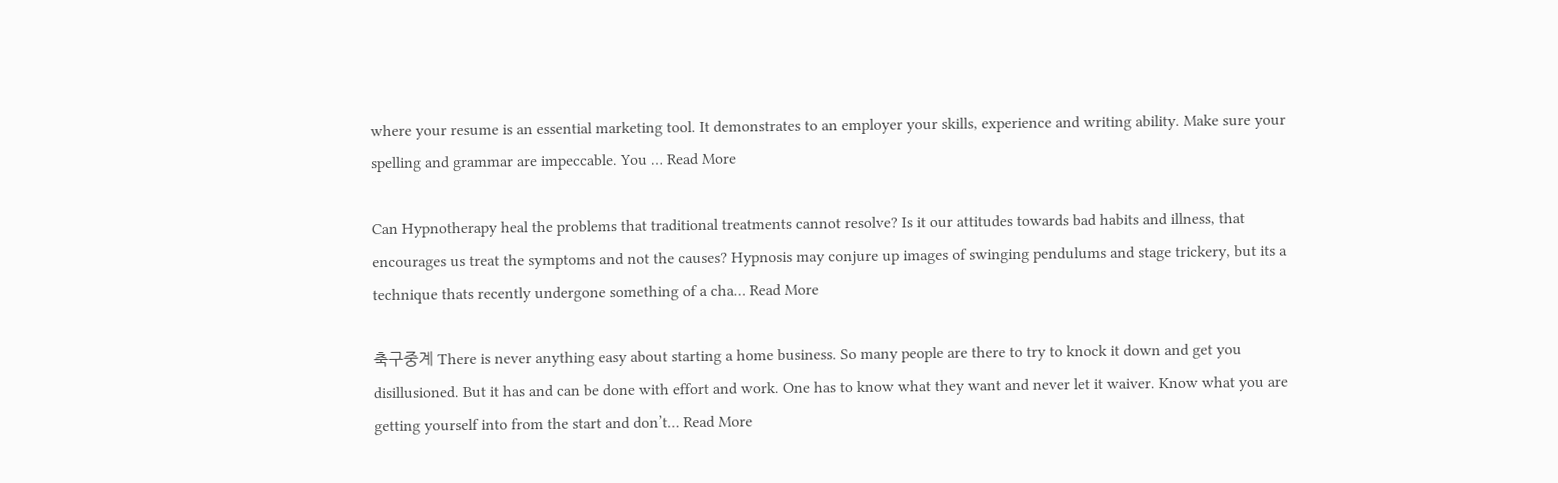where your resume is an essential marketing tool. It demonstrates to an employer your skills, experience and writing ability. Make sure your spelling and grammar are impeccable. You … Read More

Can Hypnotherapy heal the problems that traditional treatments cannot resolve? Is it our attitudes towards bad habits and illness, that encourages us treat the symptoms and not the causes? Hypnosis may conjure up images of swinging pendulums and stage trickery, but its a technique thats recently undergone something of a cha… Read More

축구중계 There is never anything easy about starting a home business. So many people are there to try to knock it down and get you disillusioned. But it has and can be done with effort and work. One has to know what they want and never let it waiver. Know what you are getting yourself into from the start and don’t… Read More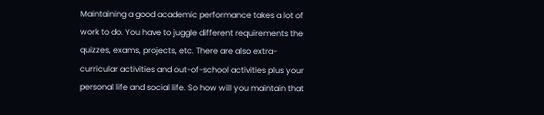Maintaining a good academic performance takes a lot of work to do. You have to juggle different requirements the quizzes, exams, projects, etc. There are also extra-curricular activities and out-of-school activities plus your personal life and social life. So how will you maintain that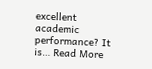excellent academic performance? It is… Read More